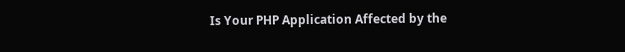Is Your PHP Application Affected by the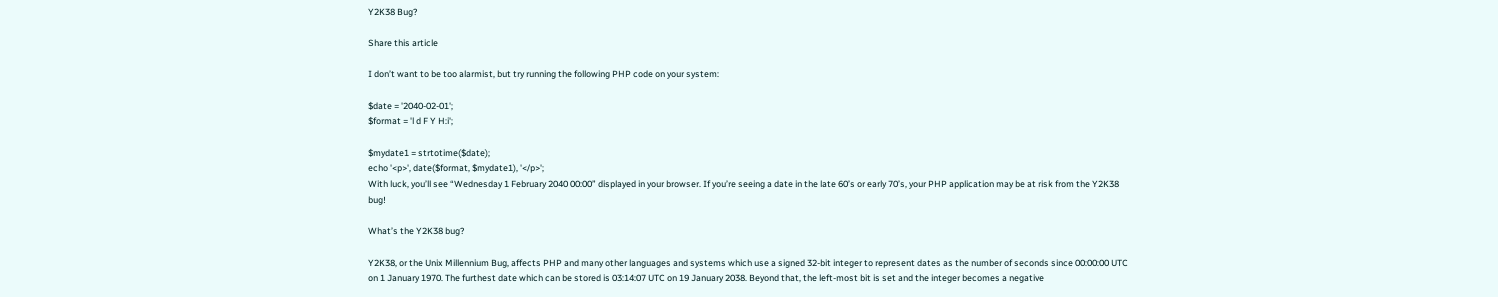Y2K38 Bug?

Share this article

I don’t want to be too alarmist, but try running the following PHP code on your system:

$date = '2040-02-01';
$format = 'l d F Y H:i';

$mydate1 = strtotime($date);
echo '<p>', date($format, $mydate1), '</p>';
With luck, you’ll see “Wednesday 1 February 2040 00:00” displayed in your browser. If you’re seeing a date in the late 60’s or early 70’s, your PHP application may be at risk from the Y2K38 bug!

What’s the Y2K38 bug?

Y2K38, or the Unix Millennium Bug, affects PHP and many other languages and systems which use a signed 32-bit integer to represent dates as the number of seconds since 00:00:00 UTC on 1 January 1970. The furthest date which can be stored is 03:14:07 UTC on 19 January 2038. Beyond that, the left-most bit is set and the integer becomes a negative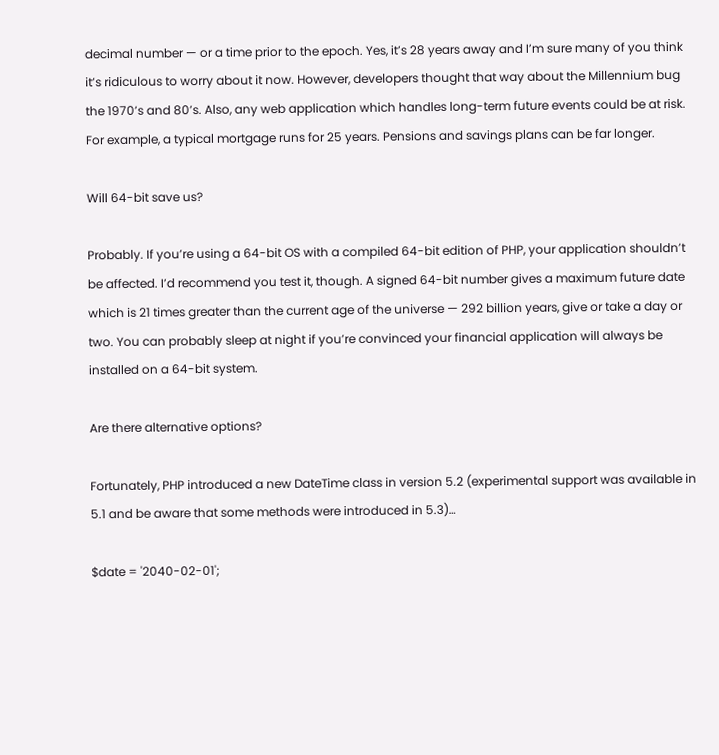decimal number — or a time prior to the epoch. Yes, it’s 28 years away and I’m sure many of you think it’s ridiculous to worry about it now. However, developers thought that way about the Millennium bug the 1970’s and 80’s. Also, any web application which handles long-term future events could be at risk. For example, a typical mortgage runs for 25 years. Pensions and savings plans can be far longer.

Will 64-bit save us?

Probably. If you’re using a 64-bit OS with a compiled 64-bit edition of PHP, your application shouldn’t be affected. I’d recommend you test it, though. A signed 64-bit number gives a maximum future date which is 21 times greater than the current age of the universe — 292 billion years, give or take a day or two. You can probably sleep at night if you’re convinced your financial application will always be installed on a 64-bit system.

Are there alternative options?

Fortunately, PHP introduced a new DateTime class in version 5.2 (experimental support was available in 5.1 and be aware that some methods were introduced in 5.3)…

$date = '2040-02-01';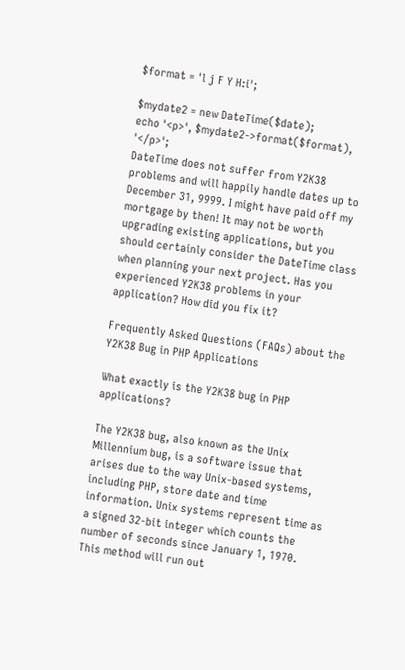$format = 'l j F Y H:i';

$mydate2 = new DateTime($date);
echo '<p>', $mydate2->format($format), '</p>';
DateTime does not suffer from Y2K38 problems and will happily handle dates up to December 31, 9999. I might have paid off my mortgage by then! It may not be worth upgrading existing applications, but you should certainly consider the DateTime class when planning your next project. Has you experienced Y2K38 problems in your application? How did you fix it?

Frequently Asked Questions (FAQs) about the Y2K38 Bug in PHP Applications

What exactly is the Y2K38 bug in PHP applications?

The Y2K38 bug, also known as the Unix Millennium bug, is a software issue that arises due to the way Unix-based systems, including PHP, store date and time information. Unix systems represent time as a signed 32-bit integer which counts the number of seconds since January 1, 1970. This method will run out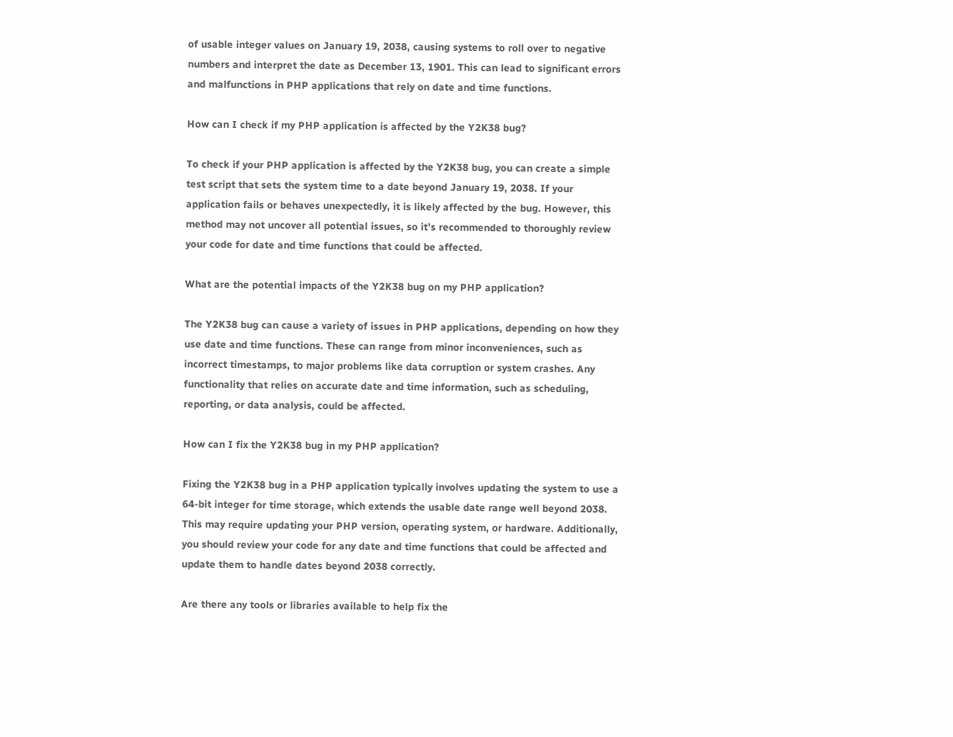of usable integer values on January 19, 2038, causing systems to roll over to negative numbers and interpret the date as December 13, 1901. This can lead to significant errors and malfunctions in PHP applications that rely on date and time functions.

How can I check if my PHP application is affected by the Y2K38 bug?

To check if your PHP application is affected by the Y2K38 bug, you can create a simple test script that sets the system time to a date beyond January 19, 2038. If your application fails or behaves unexpectedly, it is likely affected by the bug. However, this method may not uncover all potential issues, so it’s recommended to thoroughly review your code for date and time functions that could be affected.

What are the potential impacts of the Y2K38 bug on my PHP application?

The Y2K38 bug can cause a variety of issues in PHP applications, depending on how they use date and time functions. These can range from minor inconveniences, such as incorrect timestamps, to major problems like data corruption or system crashes. Any functionality that relies on accurate date and time information, such as scheduling, reporting, or data analysis, could be affected.

How can I fix the Y2K38 bug in my PHP application?

Fixing the Y2K38 bug in a PHP application typically involves updating the system to use a 64-bit integer for time storage, which extends the usable date range well beyond 2038. This may require updating your PHP version, operating system, or hardware. Additionally, you should review your code for any date and time functions that could be affected and update them to handle dates beyond 2038 correctly.

Are there any tools or libraries available to help fix the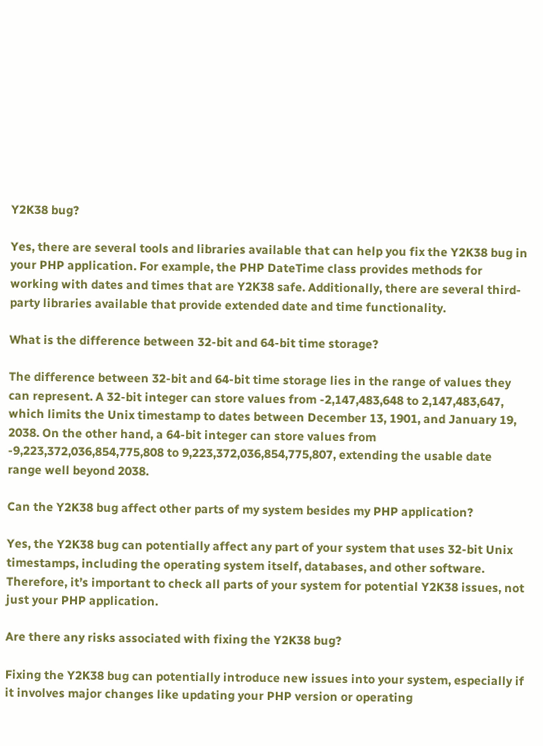Y2K38 bug?

Yes, there are several tools and libraries available that can help you fix the Y2K38 bug in your PHP application. For example, the PHP DateTime class provides methods for working with dates and times that are Y2K38 safe. Additionally, there are several third-party libraries available that provide extended date and time functionality.

What is the difference between 32-bit and 64-bit time storage?

The difference between 32-bit and 64-bit time storage lies in the range of values they can represent. A 32-bit integer can store values from -2,147,483,648 to 2,147,483,647, which limits the Unix timestamp to dates between December 13, 1901, and January 19, 2038. On the other hand, a 64-bit integer can store values from -9,223,372,036,854,775,808 to 9,223,372,036,854,775,807, extending the usable date range well beyond 2038.

Can the Y2K38 bug affect other parts of my system besides my PHP application?

Yes, the Y2K38 bug can potentially affect any part of your system that uses 32-bit Unix timestamps, including the operating system itself, databases, and other software. Therefore, it’s important to check all parts of your system for potential Y2K38 issues, not just your PHP application.

Are there any risks associated with fixing the Y2K38 bug?

Fixing the Y2K38 bug can potentially introduce new issues into your system, especially if it involves major changes like updating your PHP version or operating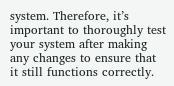system. Therefore, it’s important to thoroughly test your system after making any changes to ensure that it still functions correctly.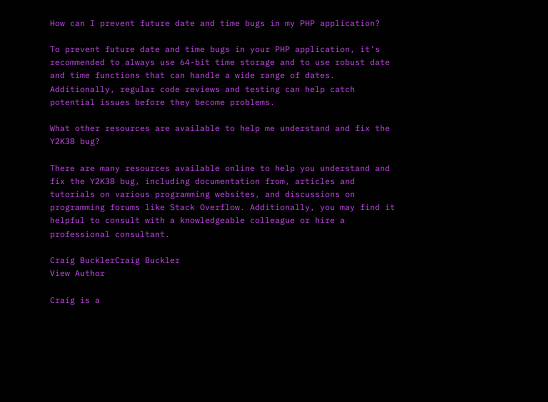How can I prevent future date and time bugs in my PHP application?

To prevent future date and time bugs in your PHP application, it’s recommended to always use 64-bit time storage and to use robust date and time functions that can handle a wide range of dates. Additionally, regular code reviews and testing can help catch potential issues before they become problems.

What other resources are available to help me understand and fix the Y2K38 bug?

There are many resources available online to help you understand and fix the Y2K38 bug, including documentation from, articles and tutorials on various programming websites, and discussions on programming forums like Stack Overflow. Additionally, you may find it helpful to consult with a knowledgeable colleague or hire a professional consultant.

Craig BucklerCraig Buckler
View Author

Craig is a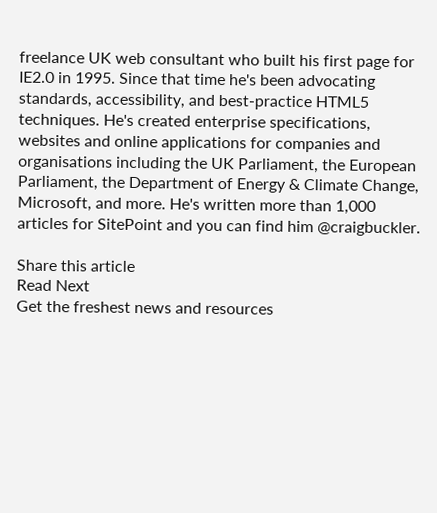freelance UK web consultant who built his first page for IE2.0 in 1995. Since that time he's been advocating standards, accessibility, and best-practice HTML5 techniques. He's created enterprise specifications, websites and online applications for companies and organisations including the UK Parliament, the European Parliament, the Department of Energy & Climate Change, Microsoft, and more. He's written more than 1,000 articles for SitePoint and you can find him @craigbuckler.

Share this article
Read Next
Get the freshest news and resources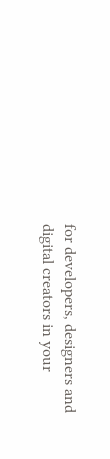for developers, designers and digital creators in your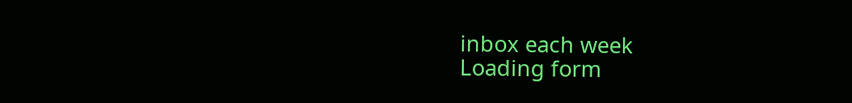inbox each week
Loading form